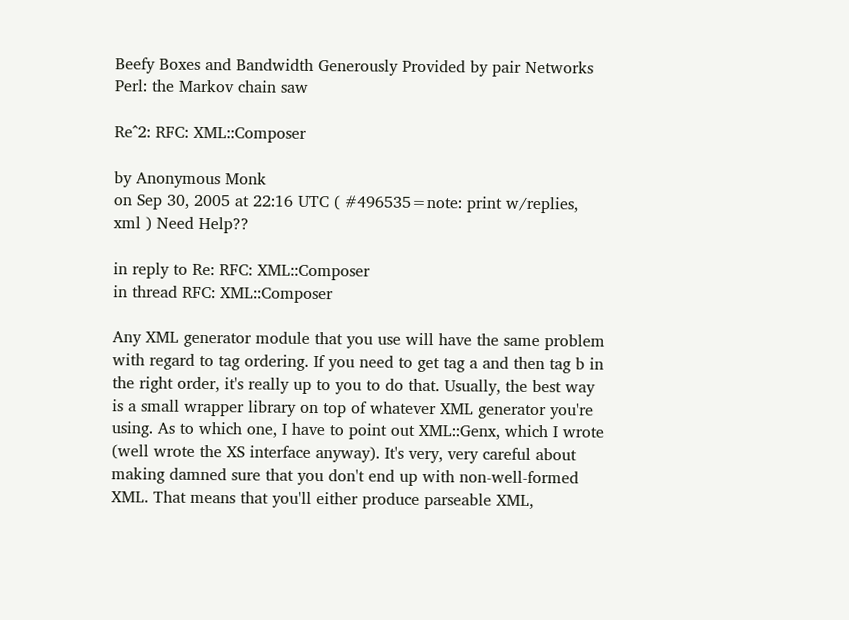Beefy Boxes and Bandwidth Generously Provided by pair Networks
Perl: the Markov chain saw

Re^2: RFC: XML::Composer

by Anonymous Monk
on Sep 30, 2005 at 22:16 UTC ( #496535=note: print w/replies, xml ) Need Help??

in reply to Re: RFC: XML::Composer
in thread RFC: XML::Composer

Any XML generator module that you use will have the same problem with regard to tag ordering. If you need to get tag a and then tag b in the right order, it's really up to you to do that. Usually, the best way is a small wrapper library on top of whatever XML generator you're using. As to which one, I have to point out XML::Genx, which I wrote (well wrote the XS interface anyway). It's very, very careful about making damned sure that you don't end up with non-well-formed XML. That means that you'll either produce parseable XML,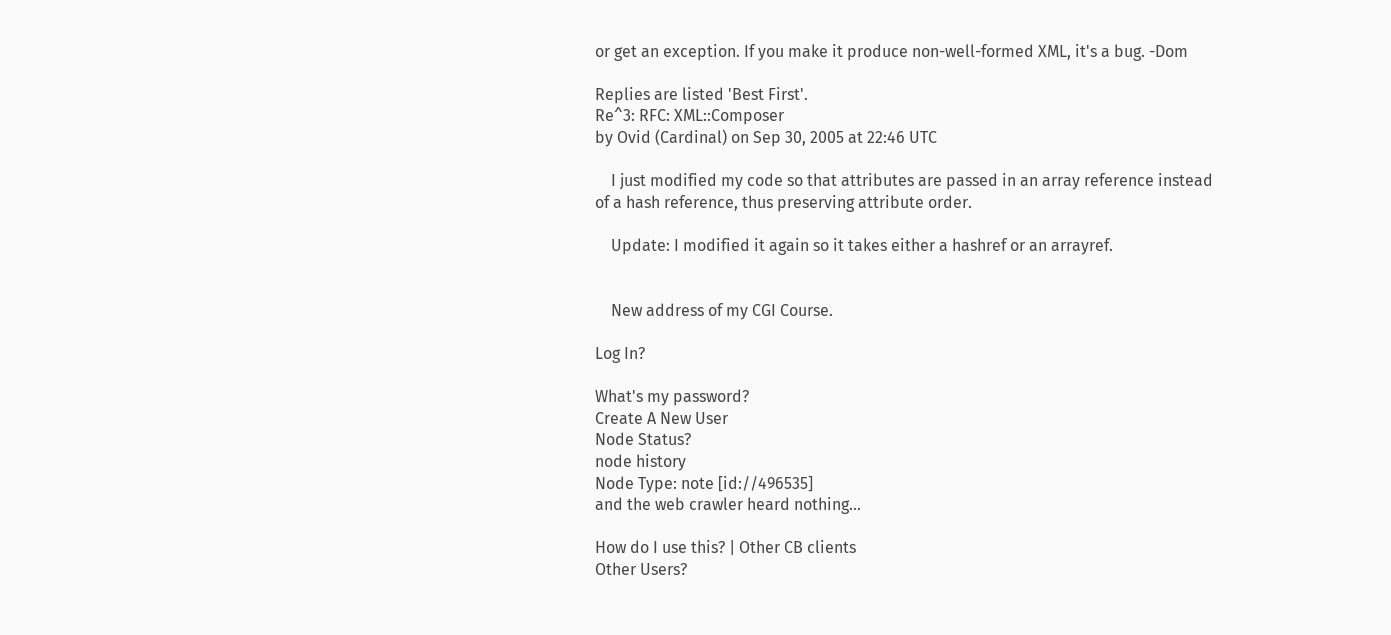or get an exception. If you make it produce non-well-formed XML, it's a bug. -Dom

Replies are listed 'Best First'.
Re^3: RFC: XML::Composer
by Ovid (Cardinal) on Sep 30, 2005 at 22:46 UTC

    I just modified my code so that attributes are passed in an array reference instead of a hash reference, thus preserving attribute order.

    Update: I modified it again so it takes either a hashref or an arrayref.


    New address of my CGI Course.

Log In?

What's my password?
Create A New User
Node Status?
node history
Node Type: note [id://496535]
and the web crawler heard nothing...

How do I use this? | Other CB clients
Other Users?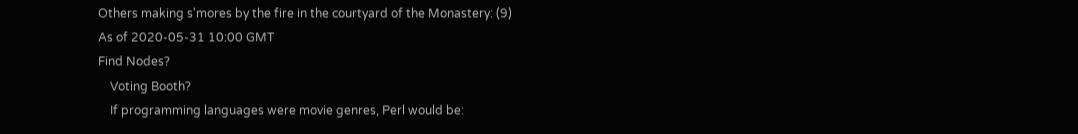Others making s'mores by the fire in the courtyard of the Monastery: (9)
As of 2020-05-31 10:00 GMT
Find Nodes?
    Voting Booth?
    If programming languages were movie genres, Perl would be: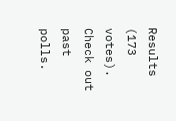Results (173 votes). Check out past polls.